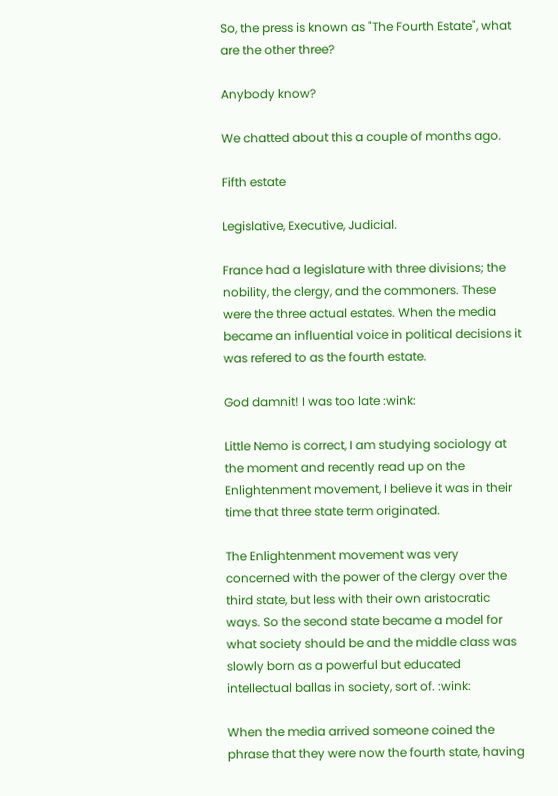So, the press is known as "The Fourth Estate", what are the other three?

Anybody know?

We chatted about this a couple of months ago.

Fifth estate

Legislative, Executive, Judicial.

France had a legislature with three divisions; the nobility, the clergy, and the commoners. These were the three actual estates. When the media became an influential voice in political decisions it was refered to as the fourth estate.

God damnit! I was too late :wink:

Little Nemo is correct, I am studying sociology at the moment and recently read up on the Enlightenment movement, I believe it was in their time that three state term originated.

The Enlightenment movement was very concerned with the power of the clergy over the third state, but less with their own aristocratic ways. So the second state became a model for what society should be and the middle class was slowly born as a powerful but educated intellectual ballas in society, sort of. :wink:

When the media arrived someone coined the phrase that they were now the fourth state, having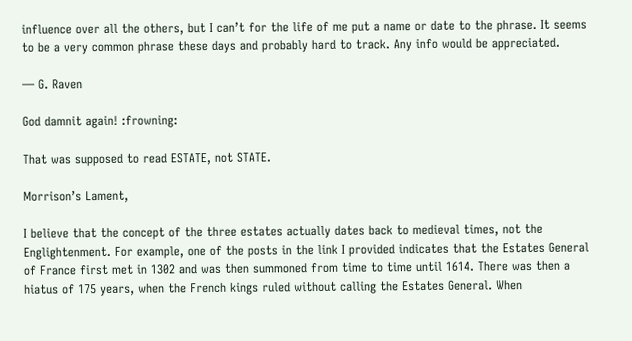influence over all the others, but I can’t for the life of me put a name or date to the phrase. It seems to be a very common phrase these days and probably hard to track. Any info would be appreciated.

— G. Raven

God damnit again! :frowning:

That was supposed to read ESTATE, not STATE.

Morrison’s Lament,

I believe that the concept of the three estates actually dates back to medieval times, not the Englightenment. For example, one of the posts in the link I provided indicates that the Estates General of France first met in 1302 and was then summoned from time to time until 1614. There was then a hiatus of 175 years, when the French kings ruled without calling the Estates General. When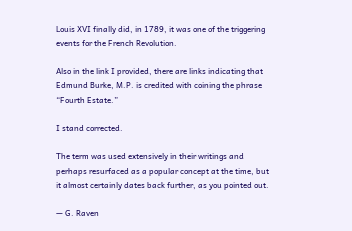Louis XVI finally did, in 1789, it was one of the triggering events for the French Revolution.

Also in the link I provided, there are links indicating that Edmund Burke, M.P. is credited with coining the phrase “Fourth Estate.”

I stand corrected.

The term was used extensively in their writings and perhaps resurfaced as a popular concept at the time, but it almost certainly dates back further, as you pointed out.

— G. Raven